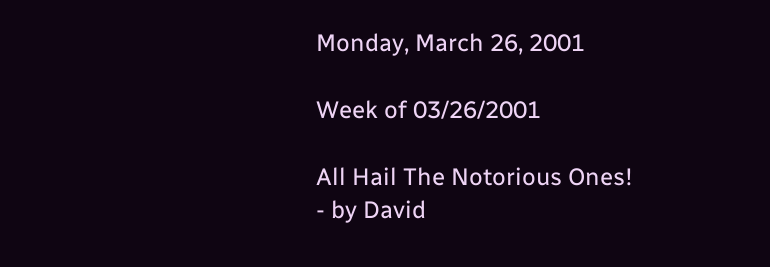Monday, March 26, 2001

Week of 03/26/2001

All Hail The Notorious Ones!
- by David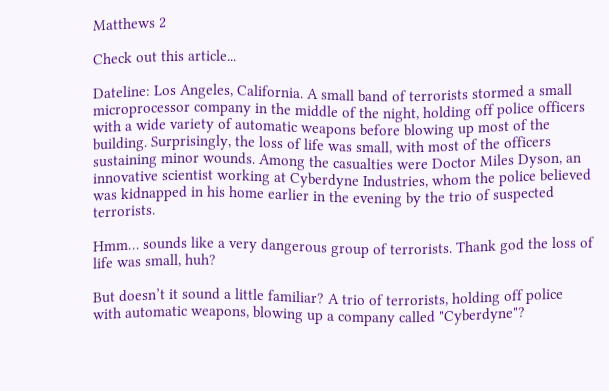Matthews 2

Check out this article...

Dateline: Los Angeles, California. A small band of terrorists stormed a small microprocessor company in the middle of the night, holding off police officers with a wide variety of automatic weapons before blowing up most of the building. Surprisingly, the loss of life was small, with most of the officers sustaining minor wounds. Among the casualties were Doctor Miles Dyson, an innovative scientist working at Cyberdyne Industries, whom the police believed was kidnapped in his home earlier in the evening by the trio of suspected terrorists.

Hmm… sounds like a very dangerous group of terrorists. Thank god the loss of life was small, huh?

But doesn’t it sound a little familiar? A trio of terrorists, holding off police with automatic weapons, blowing up a company called "Cyberdyne"?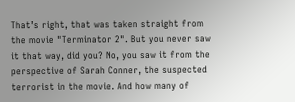That’s right, that was taken straight from the movie "Terminator 2". But you never saw it that way, did you? No, you saw it from the perspective of Sarah Conner, the suspected terrorist in the movie. And how many of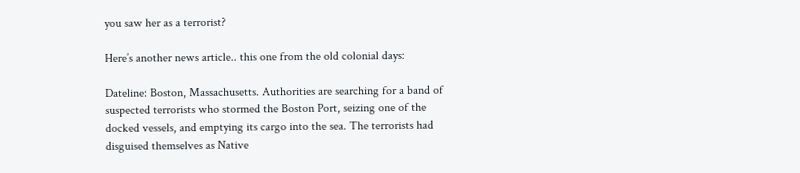you saw her as a terrorist?

Here’s another news article.. this one from the old colonial days:

Dateline: Boston, Massachusetts. Authorities are searching for a band of suspected terrorists who stormed the Boston Port, seizing one of the docked vessels, and emptying its cargo into the sea. The terrorists had disguised themselves as Native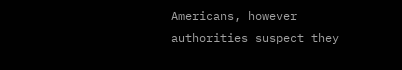Americans, however authorities suspect they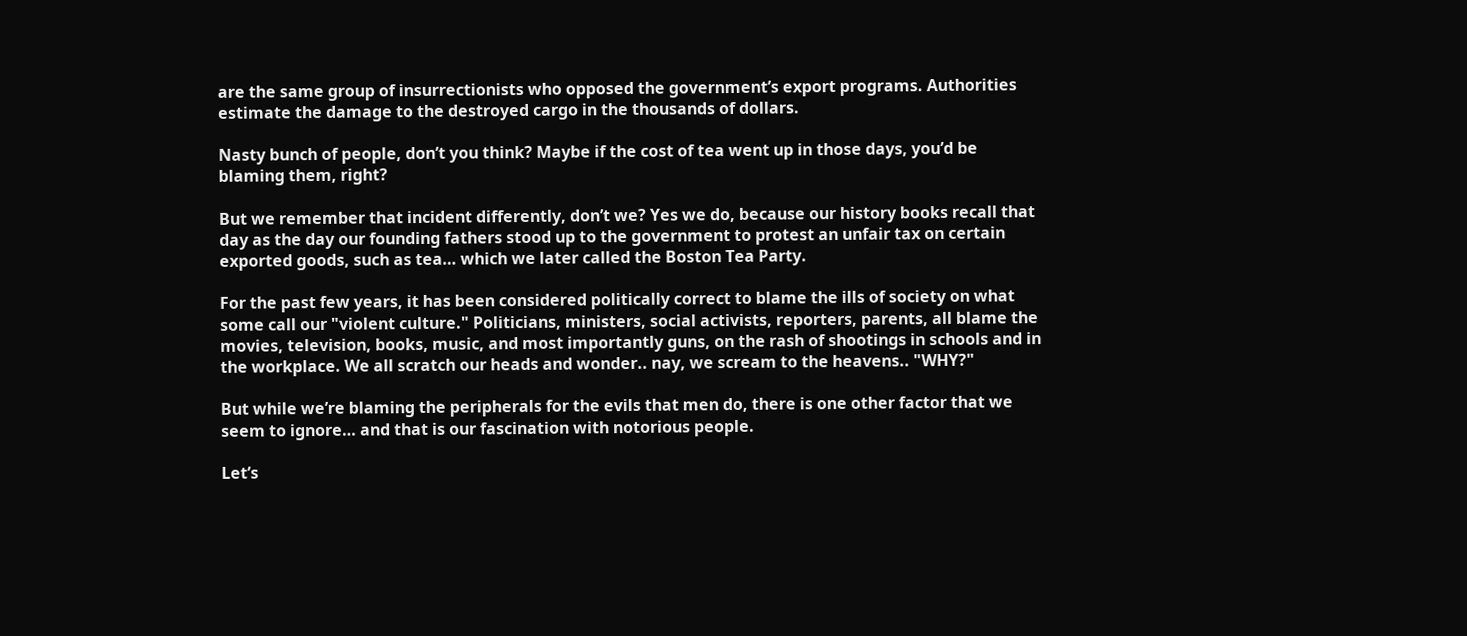are the same group of insurrectionists who opposed the government’s export programs. Authorities estimate the damage to the destroyed cargo in the thousands of dollars.

Nasty bunch of people, don’t you think? Maybe if the cost of tea went up in those days, you’d be blaming them, right?

But we remember that incident differently, don’t we? Yes we do, because our history books recall that day as the day our founding fathers stood up to the government to protest an unfair tax on certain exported goods, such as tea… which we later called the Boston Tea Party.

For the past few years, it has been considered politically correct to blame the ills of society on what some call our "violent culture." Politicians, ministers, social activists, reporters, parents, all blame the movies, television, books, music, and most importantly guns, on the rash of shootings in schools and in the workplace. We all scratch our heads and wonder.. nay, we scream to the heavens.. "WHY?"

But while we’re blaming the peripherals for the evils that men do, there is one other factor that we seem to ignore… and that is our fascination with notorious people.

Let’s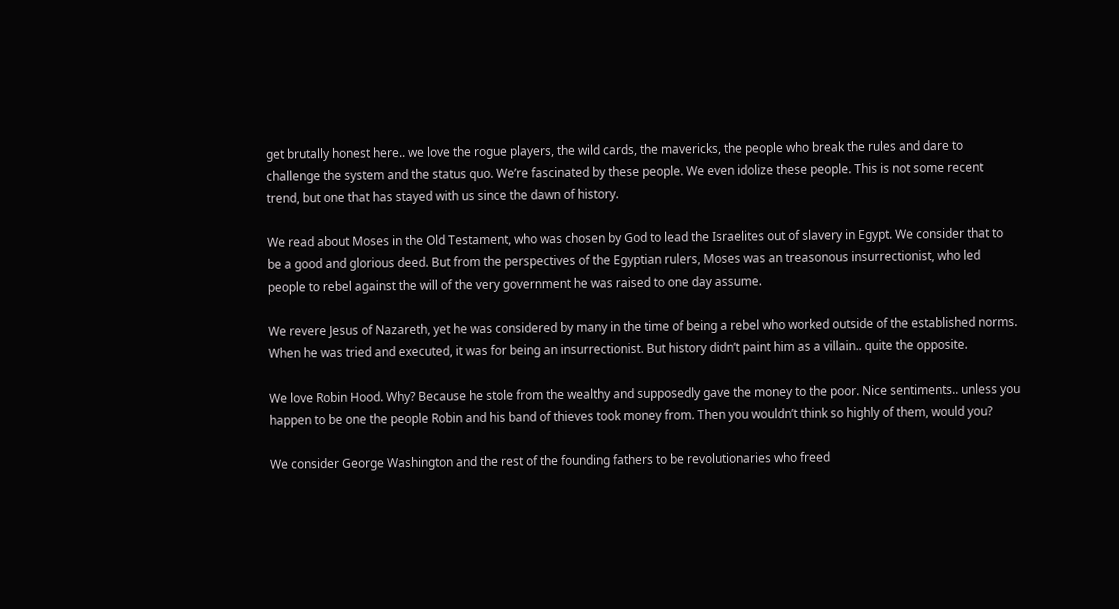get brutally honest here.. we love the rogue players, the wild cards, the mavericks, the people who break the rules and dare to challenge the system and the status quo. We’re fascinated by these people. We even idolize these people. This is not some recent trend, but one that has stayed with us since the dawn of history.

We read about Moses in the Old Testament, who was chosen by God to lead the Israelites out of slavery in Egypt. We consider that to be a good and glorious deed. But from the perspectives of the Egyptian rulers, Moses was an treasonous insurrectionist, who led people to rebel against the will of the very government he was raised to one day assume.

We revere Jesus of Nazareth, yet he was considered by many in the time of being a rebel who worked outside of the established norms. When he was tried and executed, it was for being an insurrectionist. But history didn’t paint him as a villain.. quite the opposite.

We love Robin Hood. Why? Because he stole from the wealthy and supposedly gave the money to the poor. Nice sentiments.. unless you happen to be one the people Robin and his band of thieves took money from. Then you wouldn’t think so highly of them, would you?

We consider George Washington and the rest of the founding fathers to be revolutionaries who freed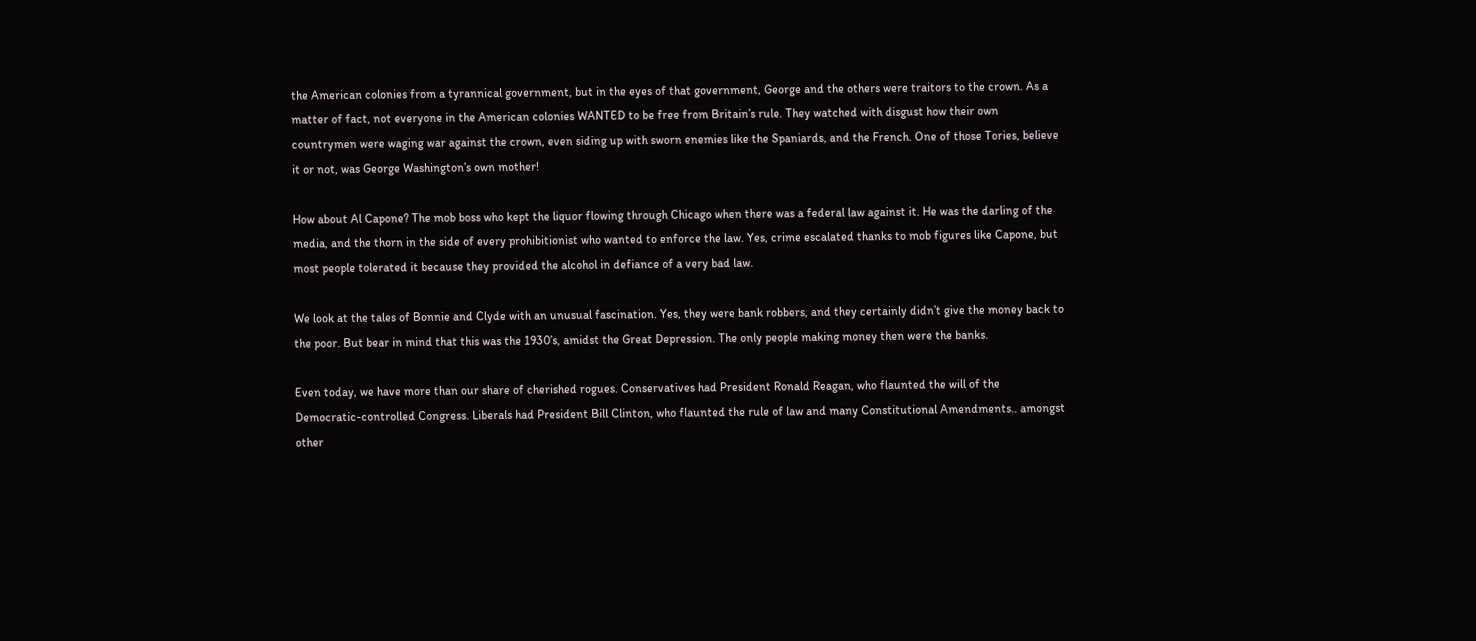the American colonies from a tyrannical government, but in the eyes of that government, George and the others were traitors to the crown. As a matter of fact, not everyone in the American colonies WANTED to be free from Britain’s rule. They watched with disgust how their own countrymen were waging war against the crown, even siding up with sworn enemies like the Spaniards, and the French. One of those Tories, believe it or not, was George Washington’s own mother!

How about Al Capone? The mob boss who kept the liquor flowing through Chicago when there was a federal law against it. He was the darling of the media, and the thorn in the side of every prohibitionist who wanted to enforce the law. Yes, crime escalated thanks to mob figures like Capone, but most people tolerated it because they provided the alcohol in defiance of a very bad law.

We look at the tales of Bonnie and Clyde with an unusual fascination. Yes, they were bank robbers, and they certainly didn’t give the money back to the poor. But bear in mind that this was the 1930’s, amidst the Great Depression. The only people making money then were the banks.

Even today, we have more than our share of cherished rogues. Conservatives had President Ronald Reagan, who flaunted the will of the Democratic-controlled Congress. Liberals had President Bill Clinton, who flaunted the rule of law and many Constitutional Amendments.. amongst other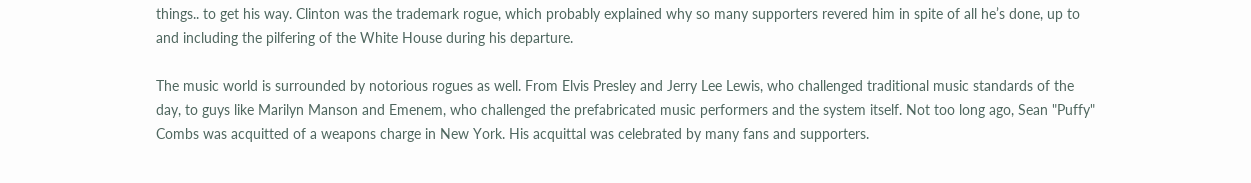things.. to get his way. Clinton was the trademark rogue, which probably explained why so many supporters revered him in spite of all he’s done, up to and including the pilfering of the White House during his departure.

The music world is surrounded by notorious rogues as well. From Elvis Presley and Jerry Lee Lewis, who challenged traditional music standards of the day, to guys like Marilyn Manson and Emenem, who challenged the prefabricated music performers and the system itself. Not too long ago, Sean "Puffy" Combs was acquitted of a weapons charge in New York. His acquittal was celebrated by many fans and supporters.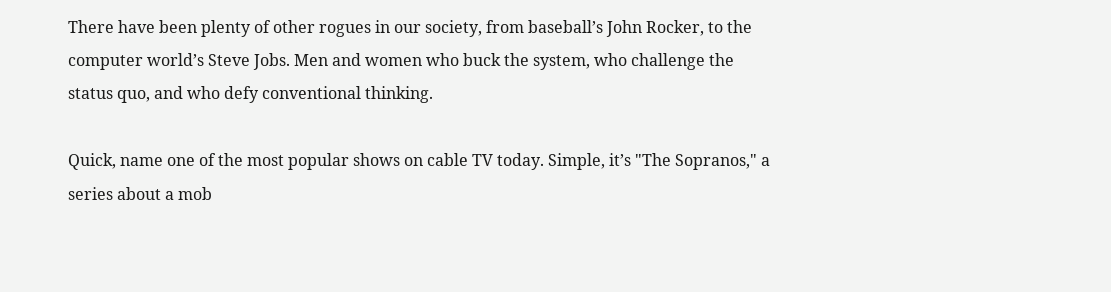There have been plenty of other rogues in our society, from baseball’s John Rocker, to the computer world’s Steve Jobs. Men and women who buck the system, who challenge the status quo, and who defy conventional thinking.

Quick, name one of the most popular shows on cable TV today. Simple, it’s "The Sopranos," a series about a mob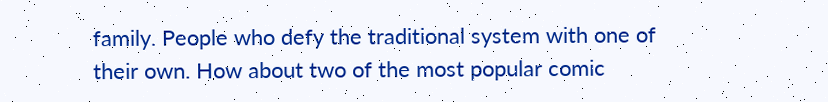family. People who defy the traditional system with one of their own. How about two of the most popular comic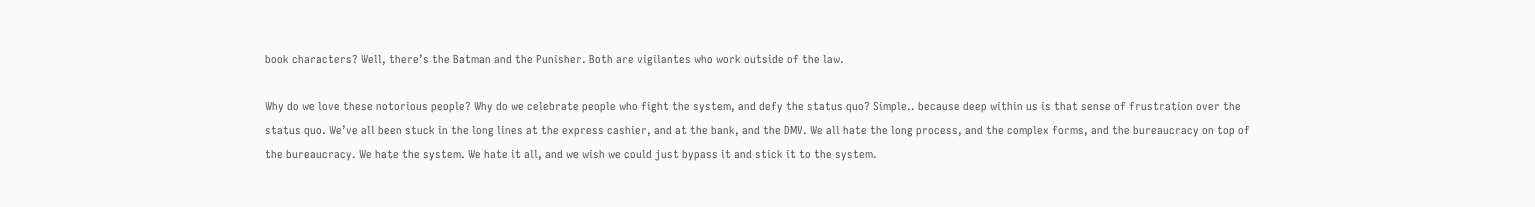book characters? Well, there’s the Batman and the Punisher. Both are vigilantes who work outside of the law.

Why do we love these notorious people? Why do we celebrate people who fight the system, and defy the status quo? Simple.. because deep within us is that sense of frustration over the status quo. We’ve all been stuck in the long lines at the express cashier, and at the bank, and the DMV. We all hate the long process, and the complex forms, and the bureaucracy on top of the bureaucracy. We hate the system. We hate it all, and we wish we could just bypass it and stick it to the system.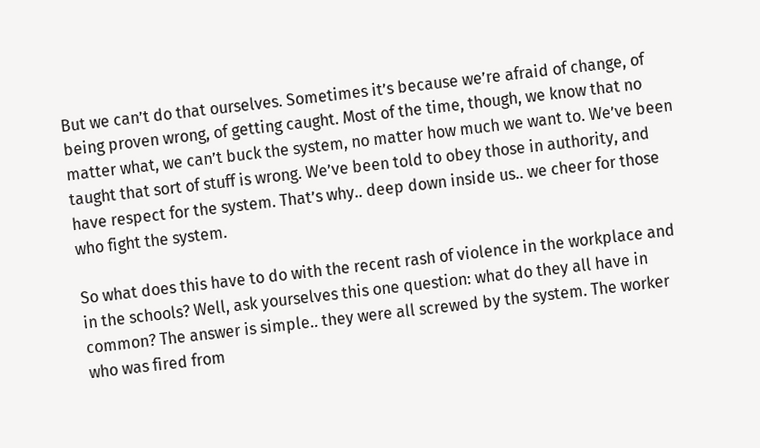But we can’t do that ourselves. Sometimes it’s because we’re afraid of change, of being proven wrong, of getting caught. Most of the time, though, we know that no matter what, we can’t buck the system, no matter how much we want to. We’ve been taught that sort of stuff is wrong. We’ve been told to obey those in authority, and have respect for the system. That’s why.. deep down inside us.. we cheer for those who fight the system.

So what does this have to do with the recent rash of violence in the workplace and in the schools? Well, ask yourselves this one question: what do they all have in common? The answer is simple.. they were all screwed by the system. The worker who was fired from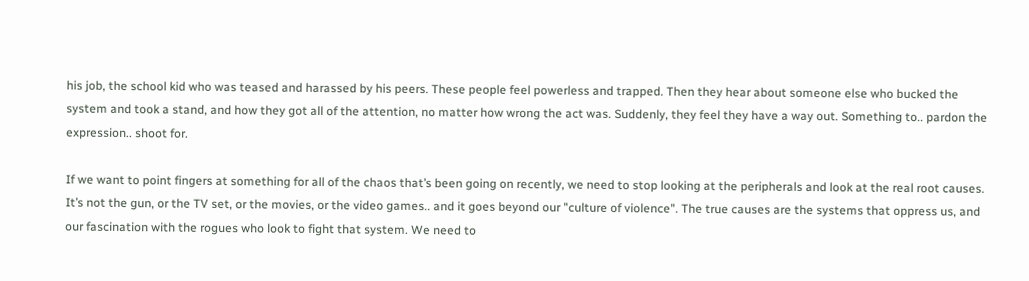his job, the school kid who was teased and harassed by his peers. These people feel powerless and trapped. Then they hear about someone else who bucked the system and took a stand, and how they got all of the attention, no matter how wrong the act was. Suddenly, they feel they have a way out. Something to.. pardon the expression.. shoot for.

If we want to point fingers at something for all of the chaos that’s been going on recently, we need to stop looking at the peripherals and look at the real root causes. It’s not the gun, or the TV set, or the movies, or the video games.. and it goes beyond our "culture of violence". The true causes are the systems that oppress us, and our fascination with the rogues who look to fight that system. We need to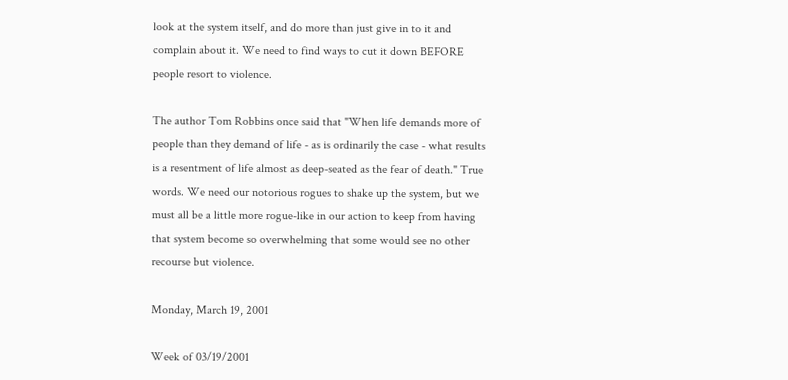look at the system itself, and do more than just give in to it and complain about it. We need to find ways to cut it down BEFORE people resort to violence.

The author Tom Robbins once said that "When life demands more of people than they demand of life - as is ordinarily the case - what results is a resentment of life almost as deep-seated as the fear of death." True words. We need our notorious rogues to shake up the system, but we must all be a little more rogue-like in our action to keep from having that system become so overwhelming that some would see no other recourse but violence.

Monday, March 19, 2001

Week of 03/19/2001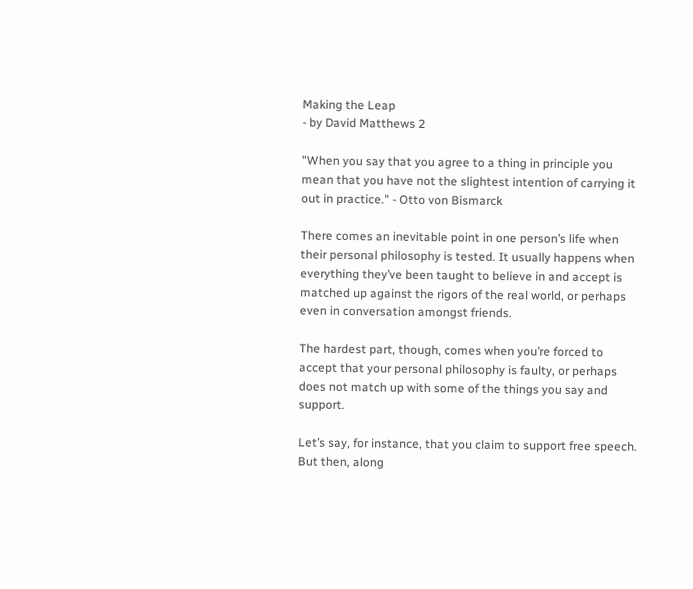Making the Leap
- by David Matthews 2

"When you say that you agree to a thing in principle you mean that you have not the slightest intention of carrying it out in practice." - Otto von Bismarck

There comes an inevitable point in one person’s life when their personal philosophy is tested. It usually happens when everything they’ve been taught to believe in and accept is matched up against the rigors of the real world, or perhaps even in conversation amongst friends.

The hardest part, though, comes when you’re forced to accept that your personal philosophy is faulty, or perhaps does not match up with some of the things you say and support.

Let’s say, for instance, that you claim to support free speech. But then, along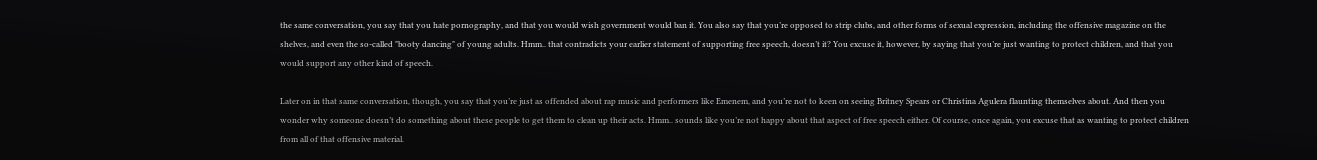the same conversation, you say that you hate pornography, and that you would wish government would ban it. You also say that you’re opposed to strip clubs, and other forms of sexual expression, including the offensive magazine on the shelves, and even the so-called "booty dancing" of young adults. Hmm.. that contradicts your earlier statement of supporting free speech, doesn’t it? You excuse it, however, by saying that you’re just wanting to protect children, and that you would support any other kind of speech.

Later on in that same conversation, though, you say that you’re just as offended about rap music and performers like Emenem, and you’re not to keen on seeing Britney Spears or Christina Agulera flaunting themselves about. And then you wonder why someone doesn’t do something about these people to get them to clean up their acts. Hmm.. sounds like you’re not happy about that aspect of free speech either. Of course, once again, you excuse that as wanting to protect children from all of that offensive material.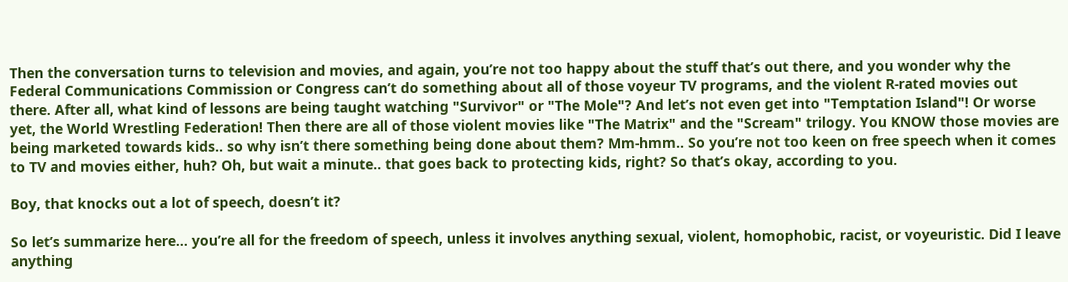Then the conversation turns to television and movies, and again, you’re not too happy about the stuff that’s out there, and you wonder why the Federal Communications Commission or Congress can’t do something about all of those voyeur TV programs, and the violent R-rated movies out there. After all, what kind of lessons are being taught watching "Survivor" or "The Mole"? And let’s not even get into "Temptation Island"! Or worse yet, the World Wrestling Federation! Then there are all of those violent movies like "The Matrix" and the "Scream" trilogy. You KNOW those movies are being marketed towards kids.. so why isn’t there something being done about them? Mm-hmm.. So you’re not too keen on free speech when it comes to TV and movies either, huh? Oh, but wait a minute.. that goes back to protecting kids, right? So that’s okay, according to you.

Boy, that knocks out a lot of speech, doesn’t it?

So let’s summarize here… you’re all for the freedom of speech, unless it involves anything sexual, violent, homophobic, racist, or voyeuristic. Did I leave anything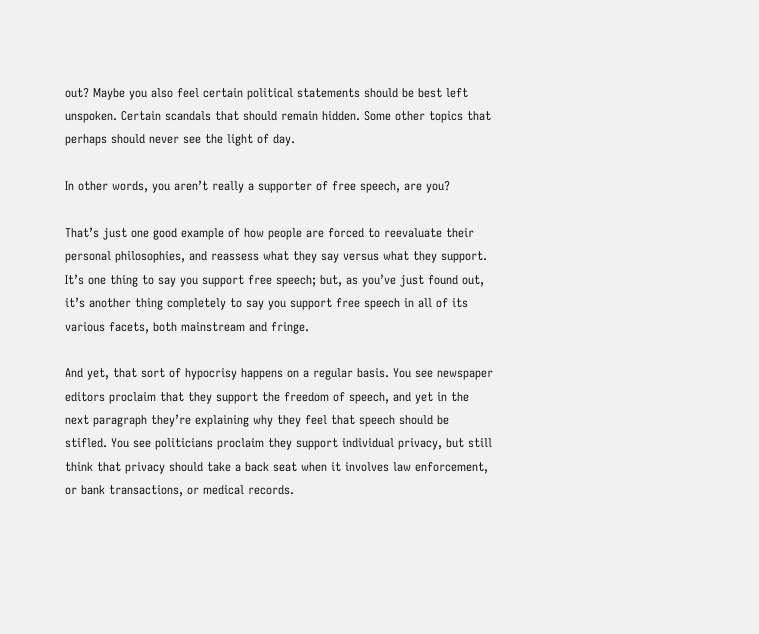out? Maybe you also feel certain political statements should be best left unspoken. Certain scandals that should remain hidden. Some other topics that perhaps should never see the light of day.

In other words, you aren’t really a supporter of free speech, are you?

That’s just one good example of how people are forced to reevaluate their personal philosophies, and reassess what they say versus what they support. It’s one thing to say you support free speech; but, as you’ve just found out, it’s another thing completely to say you support free speech in all of its various facets, both mainstream and fringe.

And yet, that sort of hypocrisy happens on a regular basis. You see newspaper editors proclaim that they support the freedom of speech, and yet in the next paragraph they’re explaining why they feel that speech should be stifled. You see politicians proclaim they support individual privacy, but still think that privacy should take a back seat when it involves law enforcement, or bank transactions, or medical records.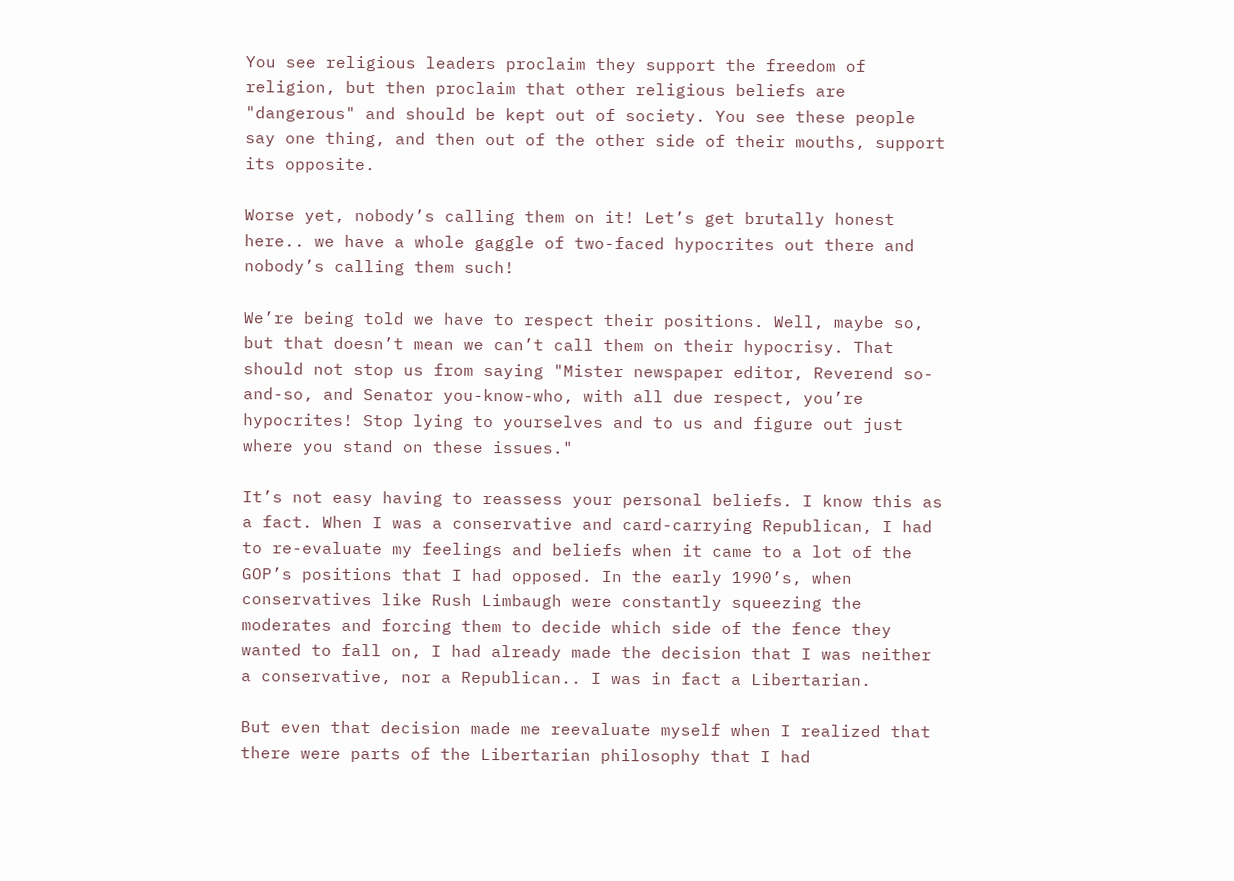You see religious leaders proclaim they support the freedom of religion, but then proclaim that other religious beliefs are "dangerous" and should be kept out of society. You see these people say one thing, and then out of the other side of their mouths, support its opposite.

Worse yet, nobody’s calling them on it! Let’s get brutally honest here.. we have a whole gaggle of two-faced hypocrites out there and nobody’s calling them such!

We’re being told we have to respect their positions. Well, maybe so, but that doesn’t mean we can’t call them on their hypocrisy. That should not stop us from saying "Mister newspaper editor, Reverend so-and-so, and Senator you-know-who, with all due respect, you’re hypocrites! Stop lying to yourselves and to us and figure out just where you stand on these issues."

It’s not easy having to reassess your personal beliefs. I know this as a fact. When I was a conservative and card-carrying Republican, I had to re-evaluate my feelings and beliefs when it came to a lot of the GOP’s positions that I had opposed. In the early 1990’s, when conservatives like Rush Limbaugh were constantly squeezing the moderates and forcing them to decide which side of the fence they wanted to fall on, I had already made the decision that I was neither a conservative, nor a Republican.. I was in fact a Libertarian.

But even that decision made me reevaluate myself when I realized that there were parts of the Libertarian philosophy that I had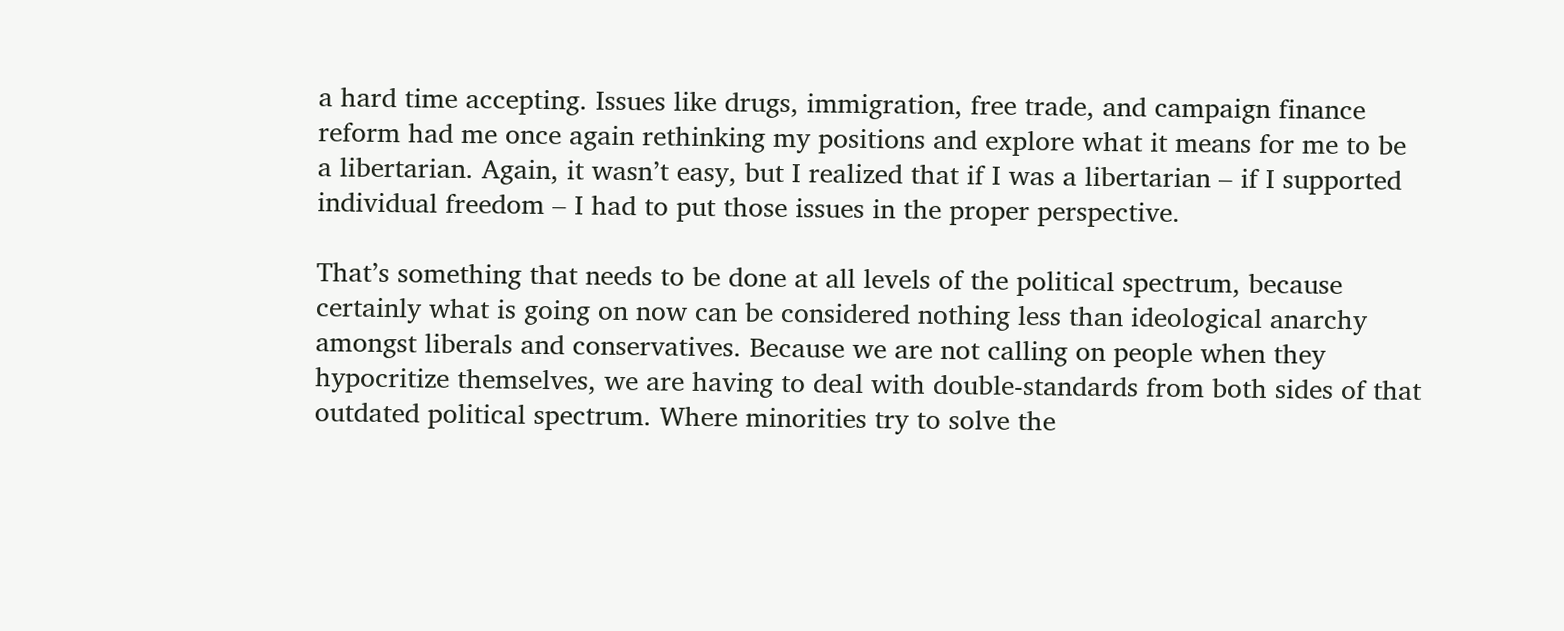a hard time accepting. Issues like drugs, immigration, free trade, and campaign finance reform had me once again rethinking my positions and explore what it means for me to be a libertarian. Again, it wasn’t easy, but I realized that if I was a libertarian – if I supported individual freedom – I had to put those issues in the proper perspective.

That’s something that needs to be done at all levels of the political spectrum, because certainly what is going on now can be considered nothing less than ideological anarchy amongst liberals and conservatives. Because we are not calling on people when they hypocritize themselves, we are having to deal with double-standards from both sides of that outdated political spectrum. Where minorities try to solve the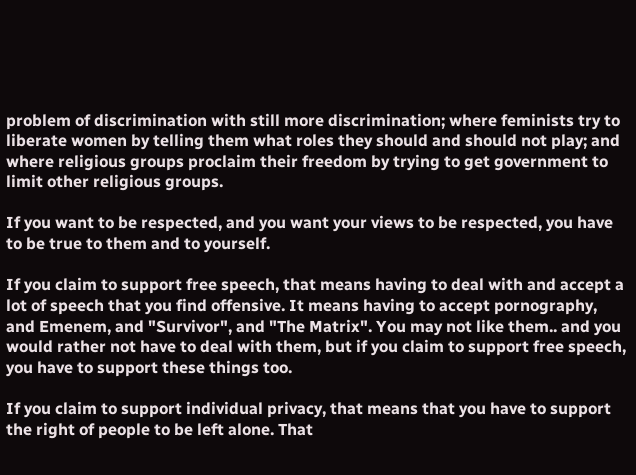problem of discrimination with still more discrimination; where feminists try to liberate women by telling them what roles they should and should not play; and where religious groups proclaim their freedom by trying to get government to limit other religious groups.

If you want to be respected, and you want your views to be respected, you have to be true to them and to yourself.

If you claim to support free speech, that means having to deal with and accept a lot of speech that you find offensive. It means having to accept pornography, and Emenem, and "Survivor", and "The Matrix". You may not like them.. and you would rather not have to deal with them, but if you claim to support free speech, you have to support these things too.

If you claim to support individual privacy, that means that you have to support the right of people to be left alone. That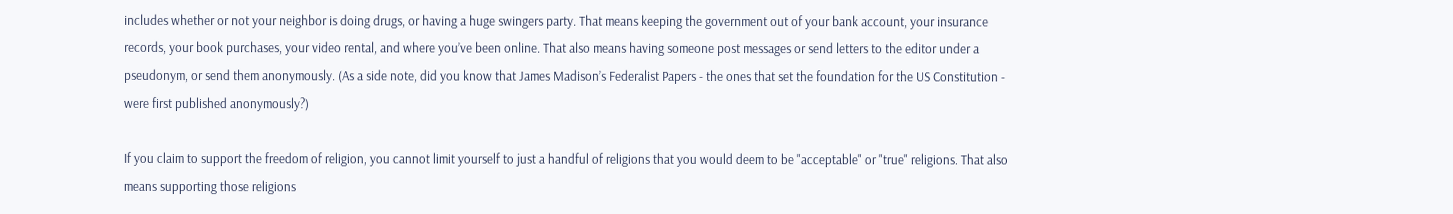includes whether or not your neighbor is doing drugs, or having a huge swingers party. That means keeping the government out of your bank account, your insurance records, your book purchases, your video rental, and where you’ve been online. That also means having someone post messages or send letters to the editor under a pseudonym, or send them anonymously. (As a side note, did you know that James Madison’s Federalist Papers - the ones that set the foundation for the US Constitution - were first published anonymously?)

If you claim to support the freedom of religion, you cannot limit yourself to just a handful of religions that you would deem to be "acceptable" or "true" religions. That also means supporting those religions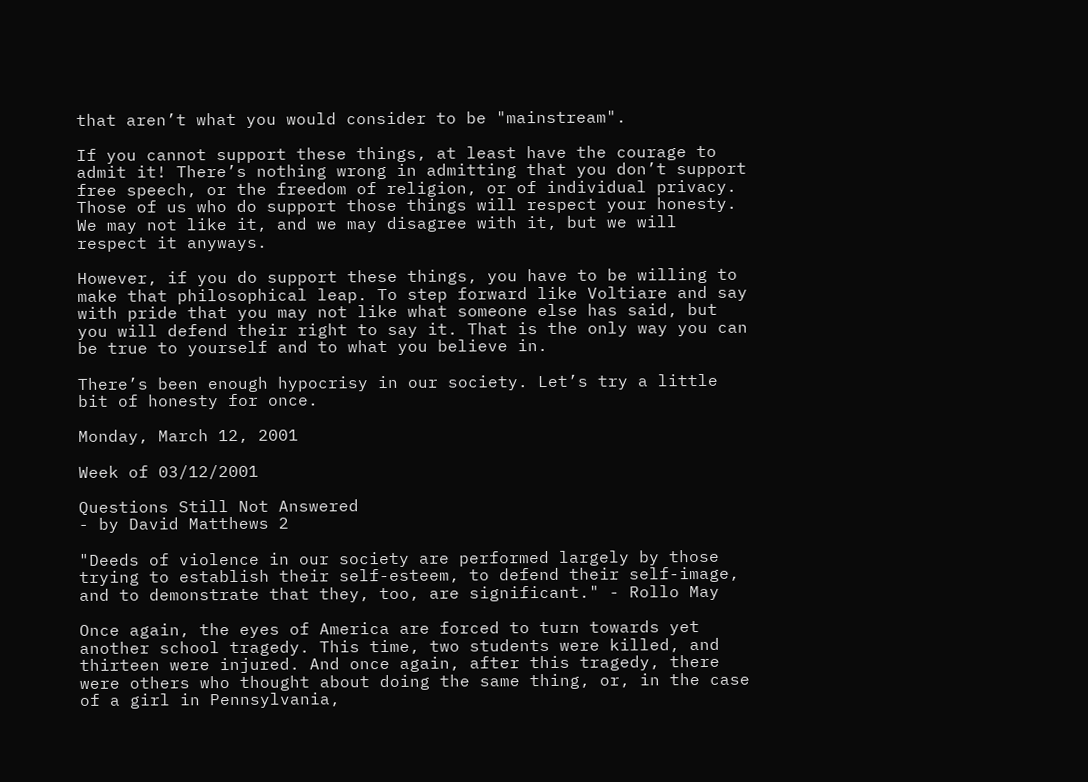that aren’t what you would consider to be "mainstream".

If you cannot support these things, at least have the courage to admit it! There’s nothing wrong in admitting that you don’t support free speech, or the freedom of religion, or of individual privacy. Those of us who do support those things will respect your honesty. We may not like it, and we may disagree with it, but we will respect it anyways.

However, if you do support these things, you have to be willing to make that philosophical leap. To step forward like Voltiare and say with pride that you may not like what someone else has said, but you will defend their right to say it. That is the only way you can be true to yourself and to what you believe in.

There’s been enough hypocrisy in our society. Let’s try a little bit of honesty for once.

Monday, March 12, 2001

Week of 03/12/2001

Questions Still Not Answered
- by David Matthews 2

"Deeds of violence in our society are performed largely by those trying to establish their self-esteem, to defend their self-image, and to demonstrate that they, too, are significant." - Rollo May

Once again, the eyes of America are forced to turn towards yet another school tragedy. This time, two students were killed, and thirteen were injured. And once again, after this tragedy, there were others who thought about doing the same thing, or, in the case of a girl in Pennsylvania,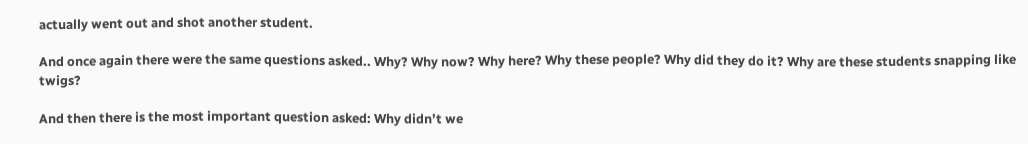actually went out and shot another student.

And once again there were the same questions asked.. Why? Why now? Why here? Why these people? Why did they do it? Why are these students snapping like twigs?

And then there is the most important question asked: Why didn’t we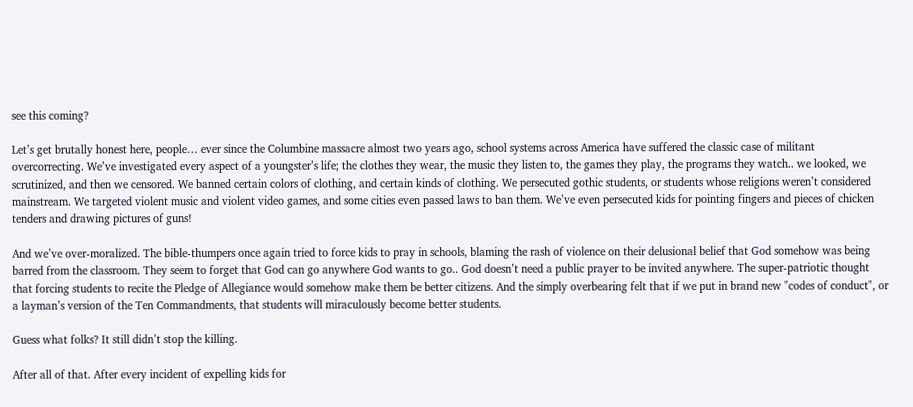see this coming?

Let’s get brutally honest here, people… ever since the Columbine massacre almost two years ago, school systems across America have suffered the classic case of militant overcorrecting. We’ve investigated every aspect of a youngster’s life; the clothes they wear, the music they listen to, the games they play, the programs they watch.. we looked, we scrutinized, and then we censored. We banned certain colors of clothing, and certain kinds of clothing. We persecuted gothic students, or students whose religions weren’t considered mainstream. We targeted violent music and violent video games, and some cities even passed laws to ban them. We’ve even persecuted kids for pointing fingers and pieces of chicken tenders and drawing pictures of guns!

And we’ve over-moralized. The bible-thumpers once again tried to force kids to pray in schools, blaming the rash of violence on their delusional belief that God somehow was being barred from the classroom. They seem to forget that God can go anywhere God wants to go.. God doesn’t need a public prayer to be invited anywhere. The super-patriotic thought that forcing students to recite the Pledge of Allegiance would somehow make them be better citizens. And the simply overbearing felt that if we put in brand new "codes of conduct", or a layman’s version of the Ten Commandments, that students will miraculously become better students.

Guess what folks? It still didn’t stop the killing.

After all of that. After every incident of expelling kids for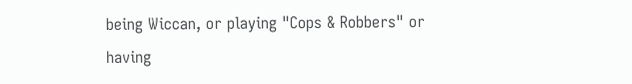being Wiccan, or playing "Cops & Robbers" or having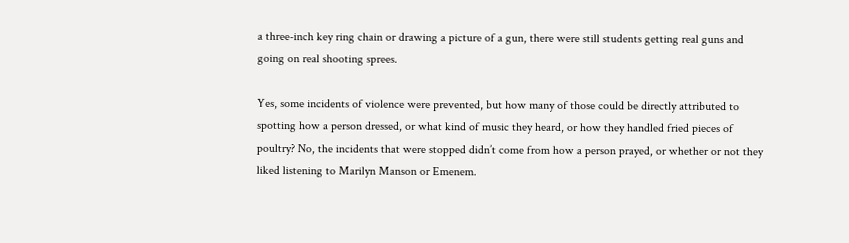a three-inch key ring chain or drawing a picture of a gun, there were still students getting real guns and going on real shooting sprees.

Yes, some incidents of violence were prevented, but how many of those could be directly attributed to spotting how a person dressed, or what kind of music they heard, or how they handled fried pieces of poultry? No, the incidents that were stopped didn’t come from how a person prayed, or whether or not they liked listening to Marilyn Manson or Emenem.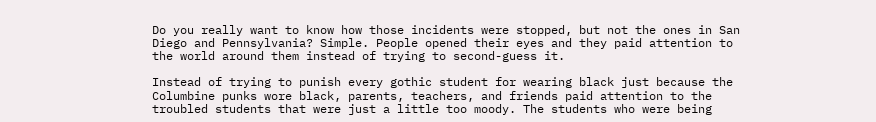Do you really want to know how those incidents were stopped, but not the ones in San Diego and Pennsylvania? Simple. People opened their eyes and they paid attention to the world around them instead of trying to second-guess it.

Instead of trying to punish every gothic student for wearing black just because the Columbine punks wore black, parents, teachers, and friends paid attention to the troubled students that were just a little too moody. The students who were being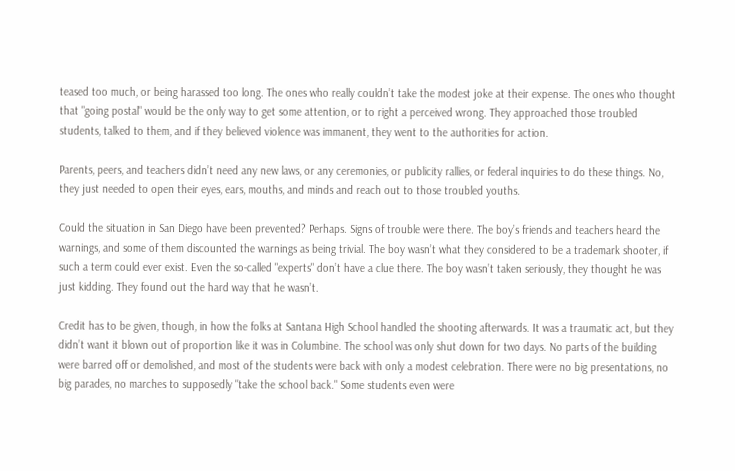teased too much, or being harassed too long. The ones who really couldn’t take the modest joke at their expense. The ones who thought that "going postal" would be the only way to get some attention, or to right a perceived wrong. They approached those troubled students, talked to them, and if they believed violence was immanent, they went to the authorities for action.

Parents, peers, and teachers didn’t need any new laws, or any ceremonies, or publicity rallies, or federal inquiries to do these things. No, they just needed to open their eyes, ears, mouths, and minds and reach out to those troubled youths.

Could the situation in San Diego have been prevented? Perhaps. Signs of trouble were there. The boy’s friends and teachers heard the warnings, and some of them discounted the warnings as being trivial. The boy wasn’t what they considered to be a trademark shooter, if such a term could ever exist. Even the so-called "experts" don’t have a clue there. The boy wasn’t taken seriously, they thought he was just kidding. They found out the hard way that he wasn’t.

Credit has to be given, though, in how the folks at Santana High School handled the shooting afterwards. It was a traumatic act, but they didn’t want it blown out of proportion like it was in Columbine. The school was only shut down for two days. No parts of the building were barred off or demolished, and most of the students were back with only a modest celebration. There were no big presentations, no big parades, no marches to supposedly "take the school back." Some students even were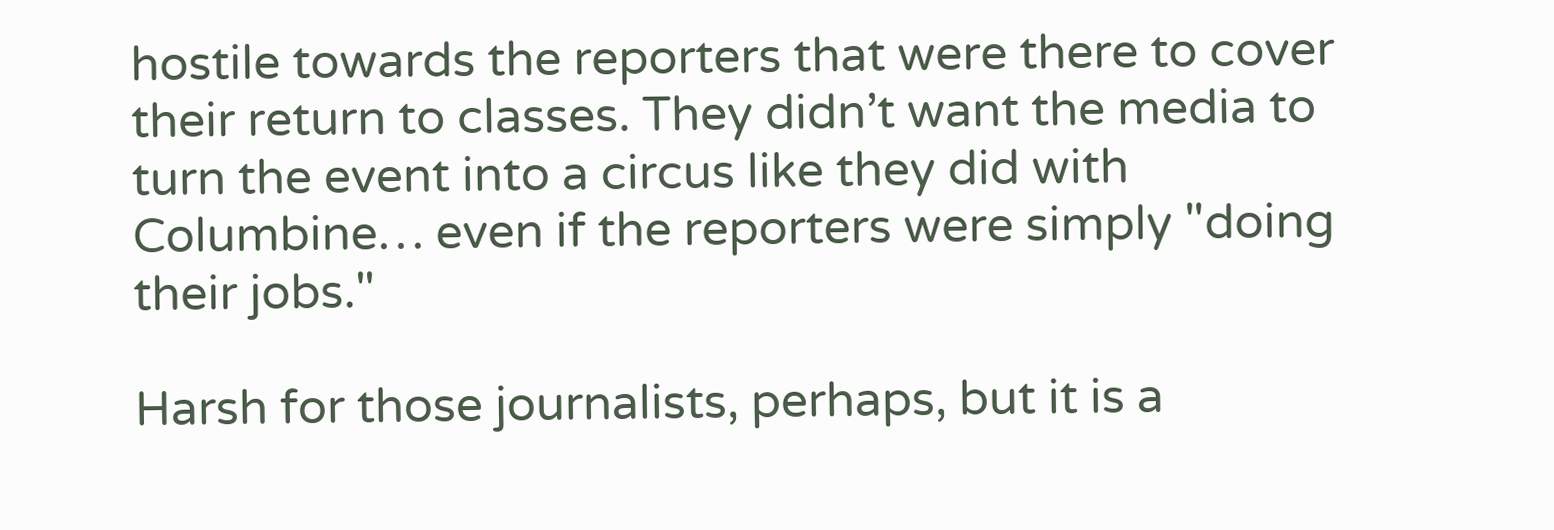hostile towards the reporters that were there to cover their return to classes. They didn’t want the media to turn the event into a circus like they did with Columbine… even if the reporters were simply "doing their jobs."

Harsh for those journalists, perhaps, but it is a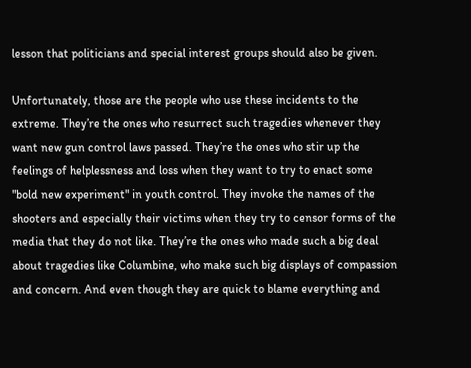lesson that politicians and special interest groups should also be given.

Unfortunately, those are the people who use these incidents to the extreme. They’re the ones who resurrect such tragedies whenever they want new gun control laws passed. They’re the ones who stir up the feelings of helplessness and loss when they want to try to enact some "bold new experiment" in youth control. They invoke the names of the shooters and especially their victims when they try to censor forms of the media that they do not like. They’re the ones who made such a big deal about tragedies like Columbine, who make such big displays of compassion and concern. And even though they are quick to blame everything and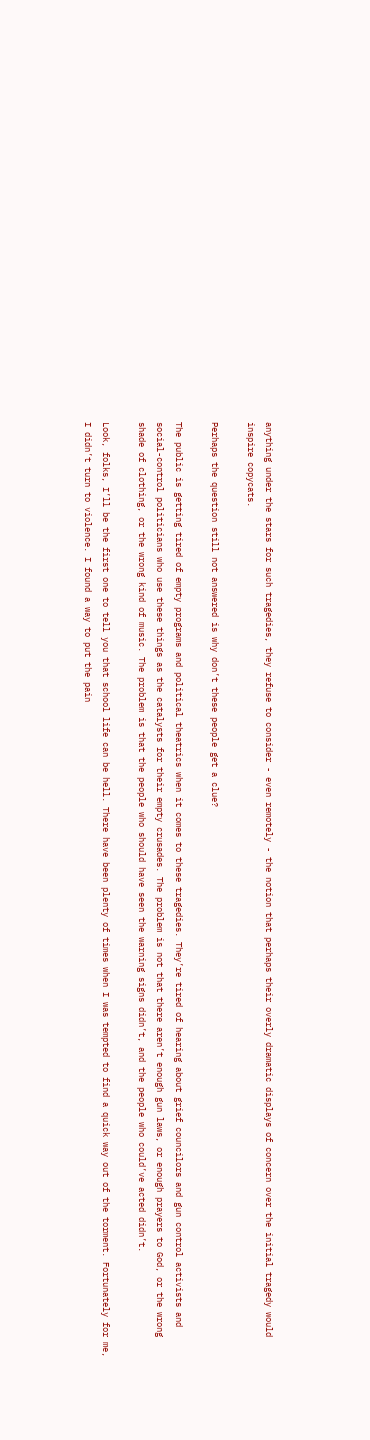anything under the stars for such tragedies, they refuse to consider - even remotely - the notion that perhaps their overly dramatic displays of concern over the initial tragedy would inspire copycats.

Perhaps the question still not answered is why don’t these people get a clue?

The public is getting tired of empty programs and political theatrics when it comes to these tragedies. They’re tired of hearing about grief councilors and gun control activists and social-control politicians who use these things as the catalysts for their empty crusades. The problem is not that there aren’t enough gun laws, or enough prayers to God, or the wrong shade of clothing, or the wrong kind of music. The problem is that the people who should have seen the warning signs didn’t, and the people who could’ve acted didn’t.

Look, folks, I’ll be the first one to tell you that school life can be hell. There have been plenty of times when I was tempted to find a quick way out of the torment. Fortunately for me, I didn’t turn to violence. I found a way to put the pain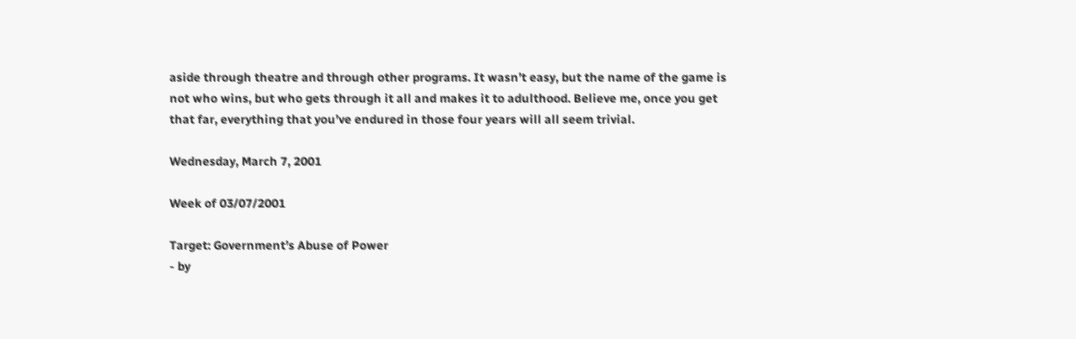aside through theatre and through other programs. It wasn’t easy, but the name of the game is not who wins, but who gets through it all and makes it to adulthood. Believe me, once you get that far, everything that you’ve endured in those four years will all seem trivial.

Wednesday, March 7, 2001

Week of 03/07/2001

Target: Government’s Abuse of Power
- by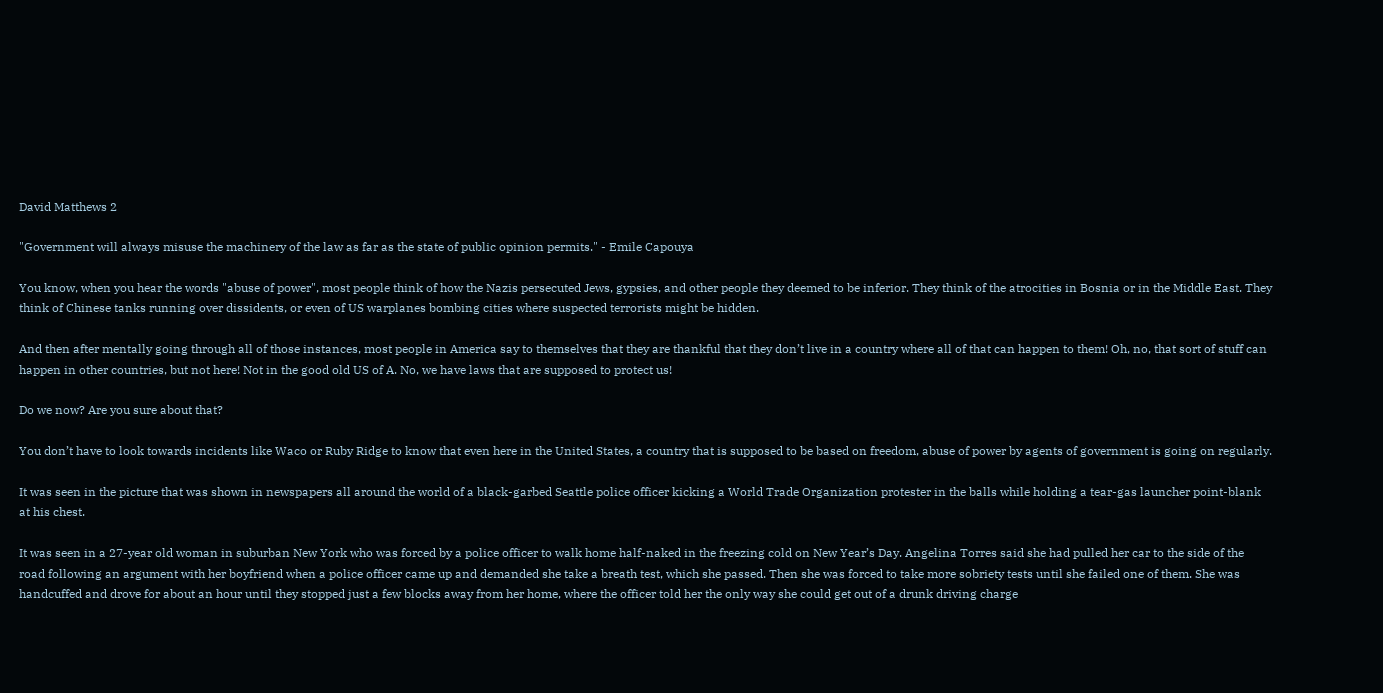David Matthews 2

"Government will always misuse the machinery of the law as far as the state of public opinion permits." - Emile Capouya

You know, when you hear the words "abuse of power", most people think of how the Nazis persecuted Jews, gypsies, and other people they deemed to be inferior. They think of the atrocities in Bosnia or in the Middle East. They think of Chinese tanks running over dissidents, or even of US warplanes bombing cities where suspected terrorists might be hidden.

And then after mentally going through all of those instances, most people in America say to themselves that they are thankful that they don’t live in a country where all of that can happen to them! Oh, no, that sort of stuff can happen in other countries, but not here! Not in the good old US of A. No, we have laws that are supposed to protect us!

Do we now? Are you sure about that?

You don’t have to look towards incidents like Waco or Ruby Ridge to know that even here in the United States, a country that is supposed to be based on freedom, abuse of power by agents of government is going on regularly.

It was seen in the picture that was shown in newspapers all around the world of a black-garbed Seattle police officer kicking a World Trade Organization protester in the balls while holding a tear-gas launcher point-blank at his chest.

It was seen in a 27-year old woman in suburban New York who was forced by a police officer to walk home half-naked in the freezing cold on New Year’s Day. Angelina Torres said she had pulled her car to the side of the road following an argument with her boyfriend when a police officer came up and demanded she take a breath test, which she passed. Then she was forced to take more sobriety tests until she failed one of them. She was handcuffed and drove for about an hour until they stopped just a few blocks away from her home, where the officer told her the only way she could get out of a drunk driving charge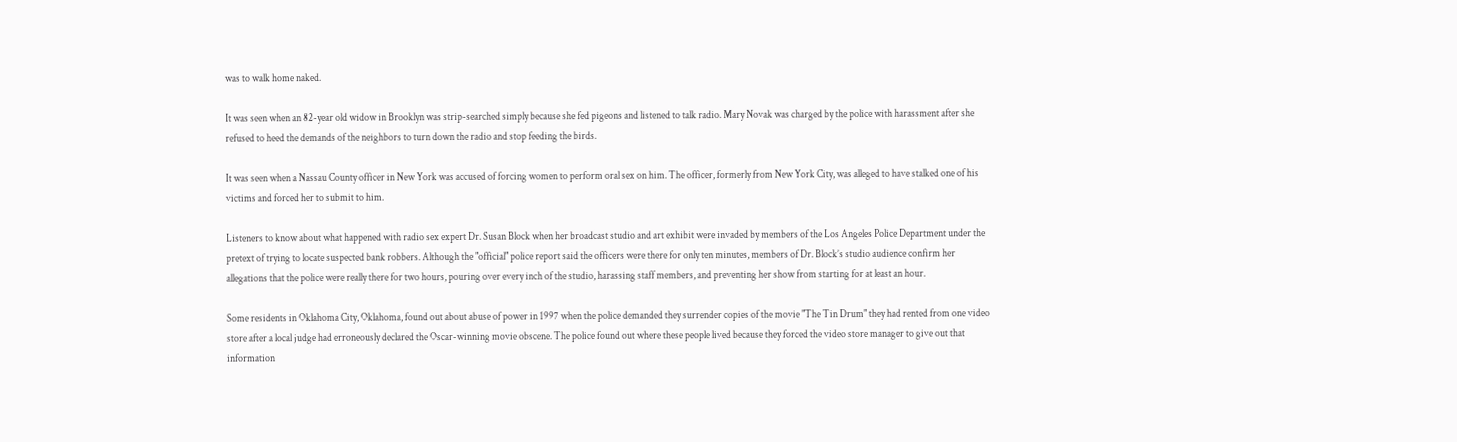was to walk home naked.

It was seen when an 82-year old widow in Brooklyn was strip-searched simply because she fed pigeons and listened to talk radio. Mary Novak was charged by the police with harassment after she refused to heed the demands of the neighbors to turn down the radio and stop feeding the birds.

It was seen when a Nassau County officer in New York was accused of forcing women to perform oral sex on him. The officer, formerly from New York City, was alleged to have stalked one of his victims and forced her to submit to him.

Listeners to know about what happened with radio sex expert Dr. Susan Block when her broadcast studio and art exhibit were invaded by members of the Los Angeles Police Department under the pretext of trying to locate suspected bank robbers. Although the "official" police report said the officers were there for only ten minutes, members of Dr. Block’s studio audience confirm her allegations that the police were really there for two hours, pouring over every inch of the studio, harassing staff members, and preventing her show from starting for at least an hour.

Some residents in Oklahoma City, Oklahoma, found out about abuse of power in 1997 when the police demanded they surrender copies of the movie "The Tin Drum" they had rented from one video store after a local judge had erroneously declared the Oscar-winning movie obscene. The police found out where these people lived because they forced the video store manager to give out that information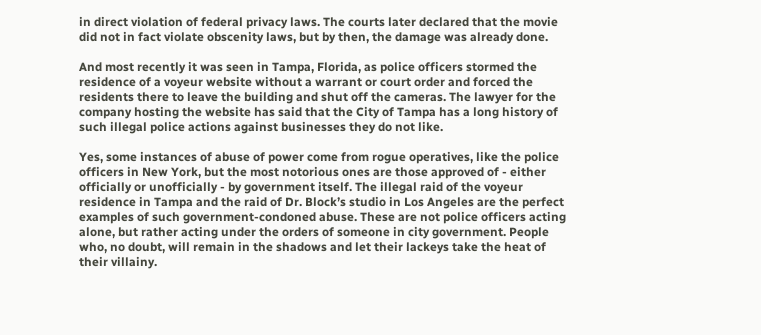in direct violation of federal privacy laws. The courts later declared that the movie did not in fact violate obscenity laws, but by then, the damage was already done.

And most recently it was seen in Tampa, Florida, as police officers stormed the residence of a voyeur website without a warrant or court order and forced the residents there to leave the building and shut off the cameras. The lawyer for the company hosting the website has said that the City of Tampa has a long history of such illegal police actions against businesses they do not like.

Yes, some instances of abuse of power come from rogue operatives, like the police officers in New York, but the most notorious ones are those approved of - either officially or unofficially - by government itself. The illegal raid of the voyeur residence in Tampa and the raid of Dr. Block’s studio in Los Angeles are the perfect examples of such government-condoned abuse. These are not police officers acting alone, but rather acting under the orders of someone in city government. People who, no doubt, will remain in the shadows and let their lackeys take the heat of their villainy.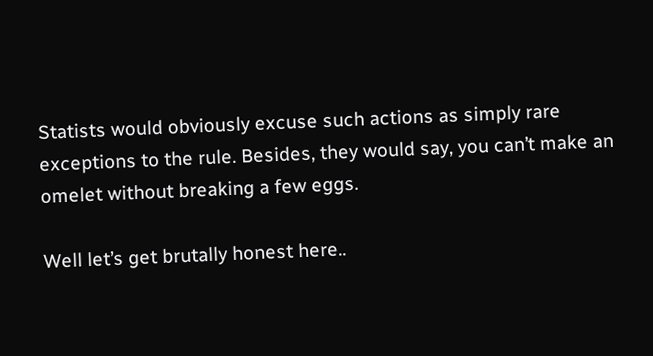Statists would obviously excuse such actions as simply rare exceptions to the rule. Besides, they would say, you can’t make an omelet without breaking a few eggs.

Well let’s get brutally honest here..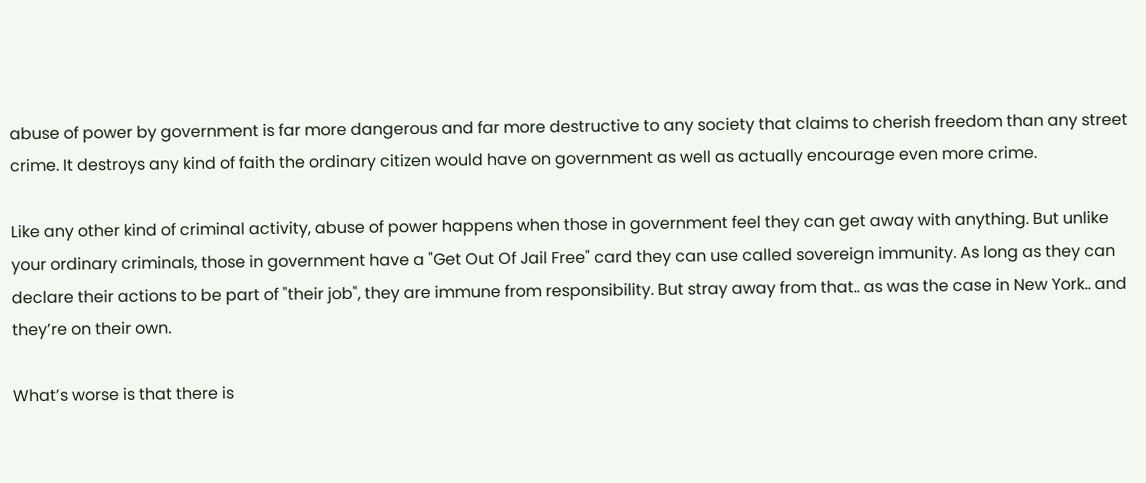abuse of power by government is far more dangerous and far more destructive to any society that claims to cherish freedom than any street crime. It destroys any kind of faith the ordinary citizen would have on government as well as actually encourage even more crime.

Like any other kind of criminal activity, abuse of power happens when those in government feel they can get away with anything. But unlike your ordinary criminals, those in government have a "Get Out Of Jail Free" card they can use called sovereign immunity. As long as they can declare their actions to be part of "their job", they are immune from responsibility. But stray away from that.. as was the case in New York.. and they’re on their own.

What’s worse is that there is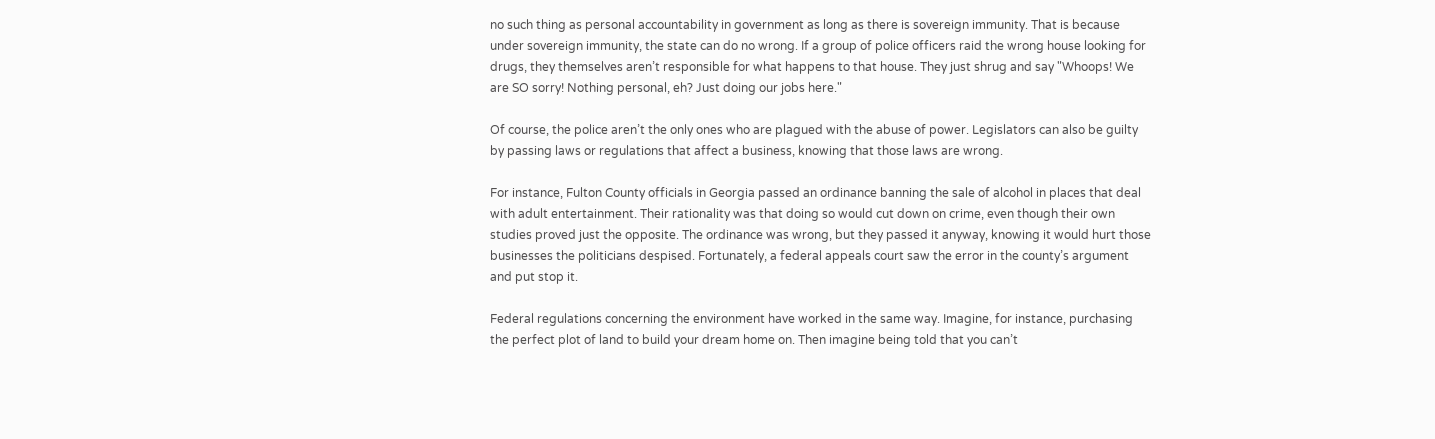no such thing as personal accountability in government as long as there is sovereign immunity. That is because under sovereign immunity, the state can do no wrong. If a group of police officers raid the wrong house looking for drugs, they themselves aren’t responsible for what happens to that house. They just shrug and say "Whoops! We are SO sorry! Nothing personal, eh? Just doing our jobs here."

Of course, the police aren’t the only ones who are plagued with the abuse of power. Legislators can also be guilty by passing laws or regulations that affect a business, knowing that those laws are wrong.

For instance, Fulton County officials in Georgia passed an ordinance banning the sale of alcohol in places that deal with adult entertainment. Their rationality was that doing so would cut down on crime, even though their own studies proved just the opposite. The ordinance was wrong, but they passed it anyway, knowing it would hurt those businesses the politicians despised. Fortunately, a federal appeals court saw the error in the county’s argument and put stop it.

Federal regulations concerning the environment have worked in the same way. Imagine, for instance, purchasing the perfect plot of land to build your dream home on. Then imagine being told that you can’t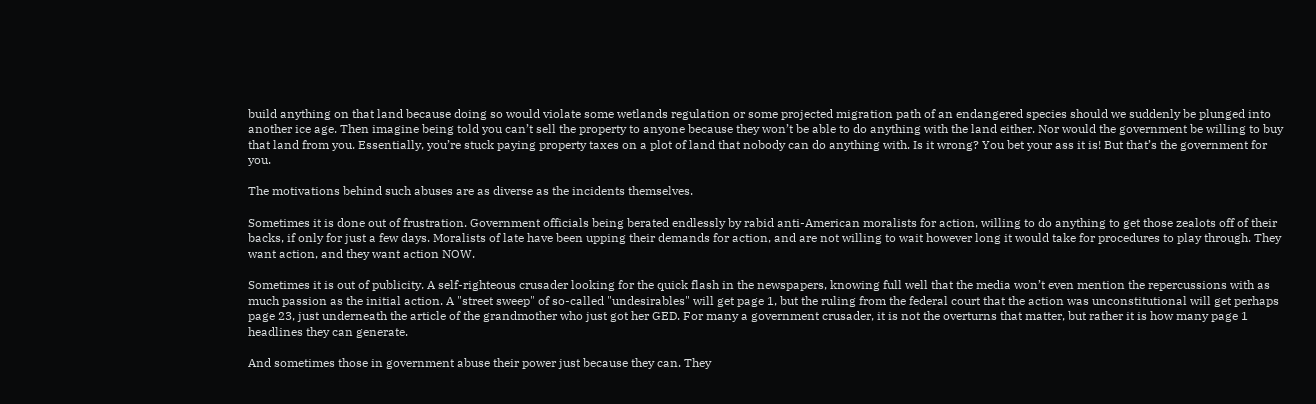build anything on that land because doing so would violate some wetlands regulation or some projected migration path of an endangered species should we suddenly be plunged into another ice age. Then imagine being told you can’t sell the property to anyone because they won’t be able to do anything with the land either. Nor would the government be willing to buy that land from you. Essentially, you’re stuck paying property taxes on a plot of land that nobody can do anything with. Is it wrong? You bet your ass it is! But that’s the government for you.

The motivations behind such abuses are as diverse as the incidents themselves.

Sometimes it is done out of frustration. Government officials being berated endlessly by rabid anti-American moralists for action, willing to do anything to get those zealots off of their backs, if only for just a few days. Moralists of late have been upping their demands for action, and are not willing to wait however long it would take for procedures to play through. They want action, and they want action NOW.

Sometimes it is out of publicity. A self-righteous crusader looking for the quick flash in the newspapers, knowing full well that the media won’t even mention the repercussions with as much passion as the initial action. A "street sweep" of so-called "undesirables" will get page 1, but the ruling from the federal court that the action was unconstitutional will get perhaps page 23, just underneath the article of the grandmother who just got her GED. For many a government crusader, it is not the overturns that matter, but rather it is how many page 1 headlines they can generate.

And sometimes those in government abuse their power just because they can. They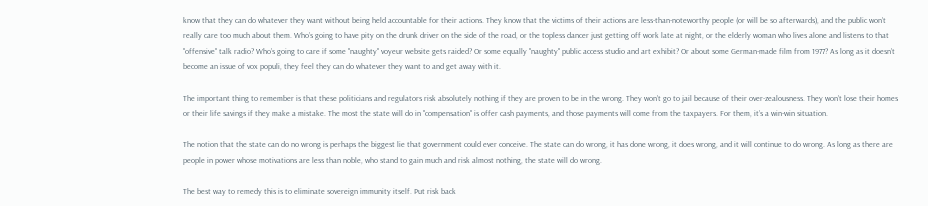know that they can do whatever they want without being held accountable for their actions. They know that the victims of their actions are less-than-noteworthy people (or will be so afterwards), and the public won’t really care too much about them. Who’s going to have pity on the drunk driver on the side of the road, or the topless dancer just getting off work late at night, or the elderly woman who lives alone and listens to that "offensive" talk radio? Who’s going to care if some "naughty" voyeur website gets raided? Or some equally "naughty" public access studio and art exhibit? Or about some German-made film from 1977? As long as it doesn’t become an issue of vox populi, they feel they can do whatever they want to and get away with it.

The important thing to remember is that these politicians and regulators risk absolutely nothing if they are proven to be in the wrong. They won’t go to jail because of their over-zealousness. They won’t lose their homes or their life savings if they make a mistake. The most the state will do in "compensation" is offer cash payments, and those payments will come from the taxpayers. For them, it’s a win-win situation.

The notion that the state can do no wrong is perhaps the biggest lie that government could ever conceive. The state can do wrong, it has done wrong, it does wrong, and it will continue to do wrong. As long as there are people in power whose motivations are less than noble, who stand to gain much and risk almost nothing, the state will do wrong.

The best way to remedy this is to eliminate sovereign immunity itself. Put risk back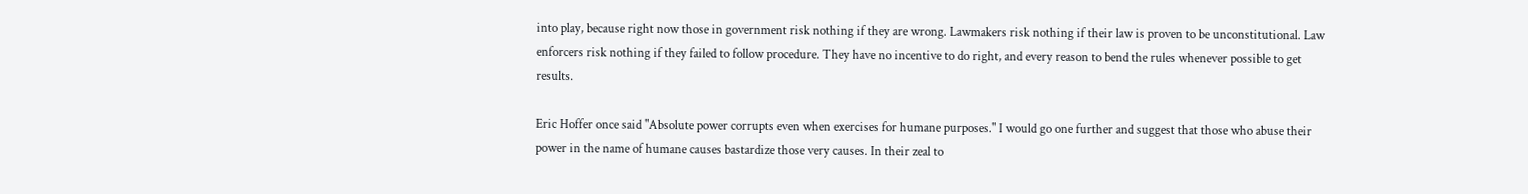into play, because right now those in government risk nothing if they are wrong. Lawmakers risk nothing if their law is proven to be unconstitutional. Law enforcers risk nothing if they failed to follow procedure. They have no incentive to do right, and every reason to bend the rules whenever possible to get results.

Eric Hoffer once said "Absolute power corrupts even when exercises for humane purposes." I would go one further and suggest that those who abuse their power in the name of humane causes bastardize those very causes. In their zeal to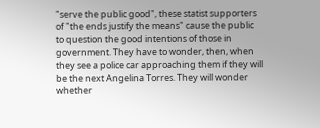"serve the public good", these statist supporters of "the ends justify the means" cause the public to question the good intentions of those in government. They have to wonder, then, when they see a police car approaching them if they will be the next Angelina Torres. They will wonder whether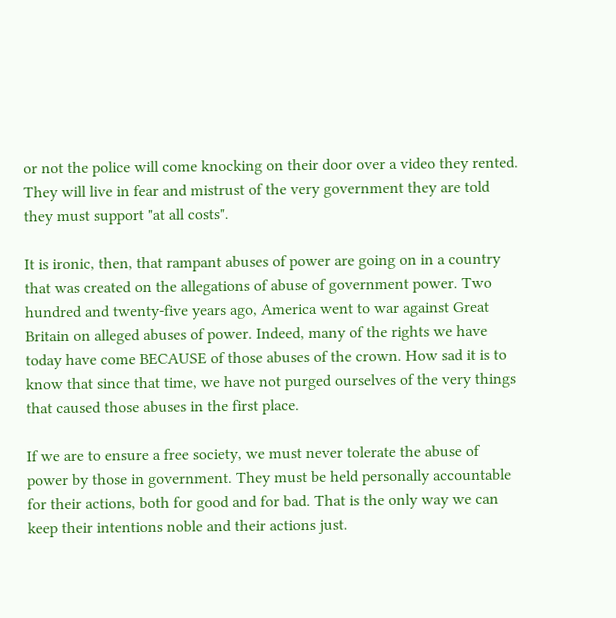or not the police will come knocking on their door over a video they rented. They will live in fear and mistrust of the very government they are told they must support "at all costs".

It is ironic, then, that rampant abuses of power are going on in a country that was created on the allegations of abuse of government power. Two hundred and twenty-five years ago, America went to war against Great Britain on alleged abuses of power. Indeed, many of the rights we have today have come BECAUSE of those abuses of the crown. How sad it is to know that since that time, we have not purged ourselves of the very things that caused those abuses in the first place.

If we are to ensure a free society, we must never tolerate the abuse of power by those in government. They must be held personally accountable for their actions, both for good and for bad. That is the only way we can keep their intentions noble and their actions just.